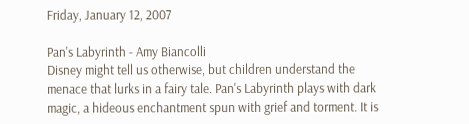Friday, January 12, 2007

Pan's Labyrinth - Amy Biancolli
Disney might tell us otherwise, but children understand the menace that lurks in a fairy tale. Pan's Labyrinth plays with dark magic, a hideous enchantment spun with grief and torment. It is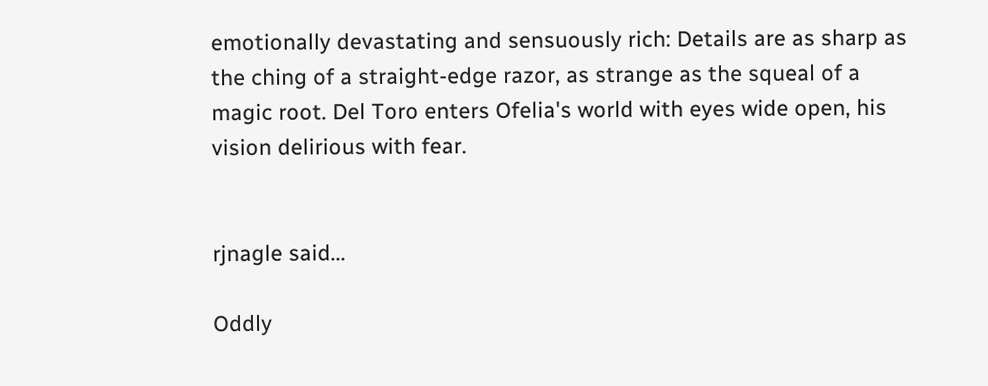emotionally devastating and sensuously rich: Details are as sharp as the ching of a straight-edge razor, as strange as the squeal of a magic root. Del Toro enters Ofelia's world with eyes wide open, his vision delirious with fear.


rjnagle said...

Oddly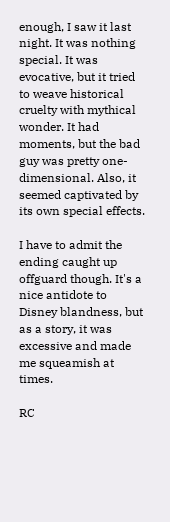enough, I saw it last night. It was nothing special. It was evocative, but it tried to weave historical cruelty with mythical wonder. It had moments, but the bad guy was pretty one-dimensional. Also, it seemed captivated by its own special effects.

I have to admit the ending caught up offguard though. It's a nice antidote to Disney blandness, but as a story, it was excessive and made me squeamish at times.

RC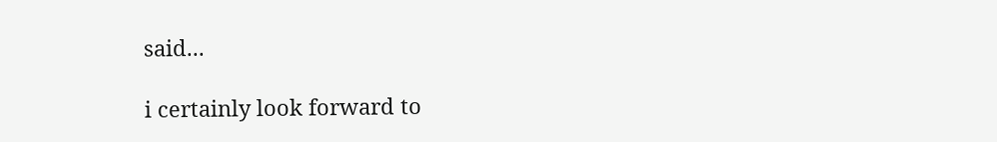said...

i certainly look forward to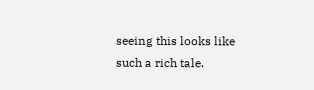seeing this looks like such a rich tale.